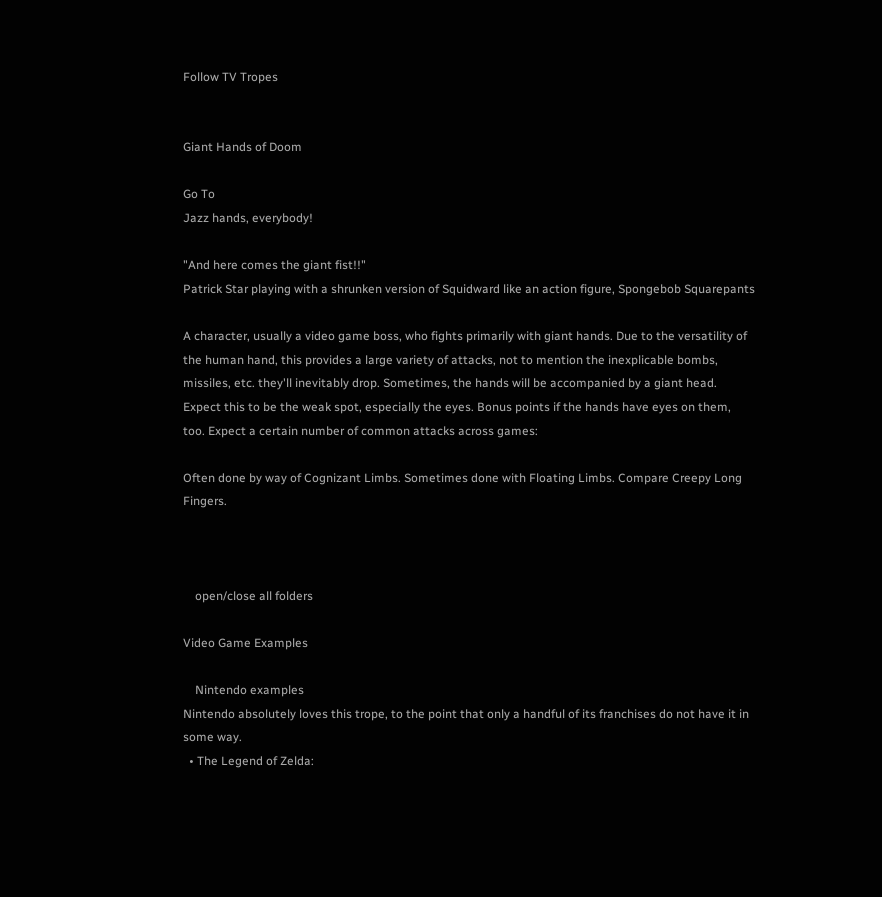Follow TV Tropes


Giant Hands of Doom

Go To
Jazz hands, everybody!

"And here comes the giant fist!!"
Patrick Star playing with a shrunken version of Squidward like an action figure, Spongebob Squarepants

A character, usually a video game boss, who fights primarily with giant hands. Due to the versatility of the human hand, this provides a large variety of attacks, not to mention the inexplicable bombs, missiles, etc. they'll inevitably drop. Sometimes, the hands will be accompanied by a giant head. Expect this to be the weak spot, especially the eyes. Bonus points if the hands have eyes on them, too. Expect a certain number of common attacks across games:

Often done by way of Cognizant Limbs. Sometimes done with Floating Limbs. Compare Creepy Long Fingers.



    open/close all folders

Video Game Examples

    Nintendo examples
Nintendo absolutely loves this trope, to the point that only a handful of its franchises do not have it in some way.
  • The Legend of Zelda: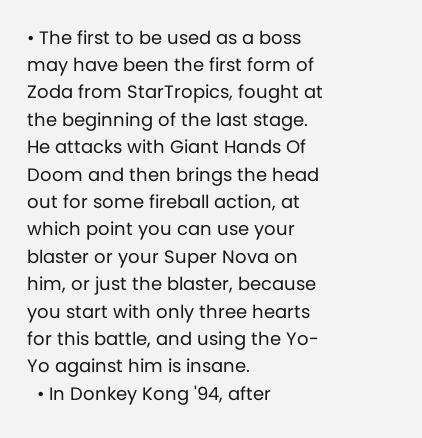• The first to be used as a boss may have been the first form of Zoda from StarTropics, fought at the beginning of the last stage. He attacks with Giant Hands Of Doom and then brings the head out for some fireball action, at which point you can use your blaster or your Super Nova on him, or just the blaster, because you start with only three hearts for this battle, and using the Yo-Yo against him is insane.
  • In Donkey Kong '94, after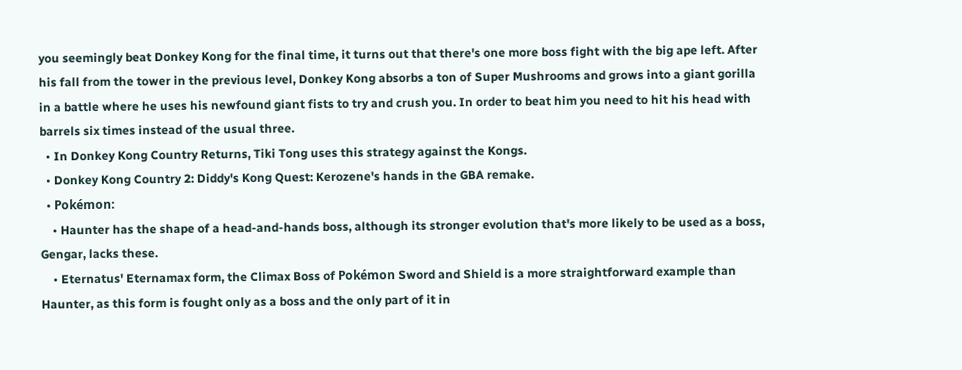you seemingly beat Donkey Kong for the final time, it turns out that there's one more boss fight with the big ape left. After his fall from the tower in the previous level, Donkey Kong absorbs a ton of Super Mushrooms and grows into a giant gorilla in a battle where he uses his newfound giant fists to try and crush you. In order to beat him you need to hit his head with barrels six times instead of the usual three.
  • In Donkey Kong Country Returns, Tiki Tong uses this strategy against the Kongs.
  • Donkey Kong Country 2: Diddy's Kong Quest: Kerozene's hands in the GBA remake.
  • Pokémon:
    • Haunter has the shape of a head-and-hands boss, although its stronger evolution that's more likely to be used as a boss, Gengar, lacks these.
    • Eternatus' Eternamax form, the Climax Boss of Pokémon Sword and Shield is a more straightforward example than Haunter, as this form is fought only as a boss and the only part of it in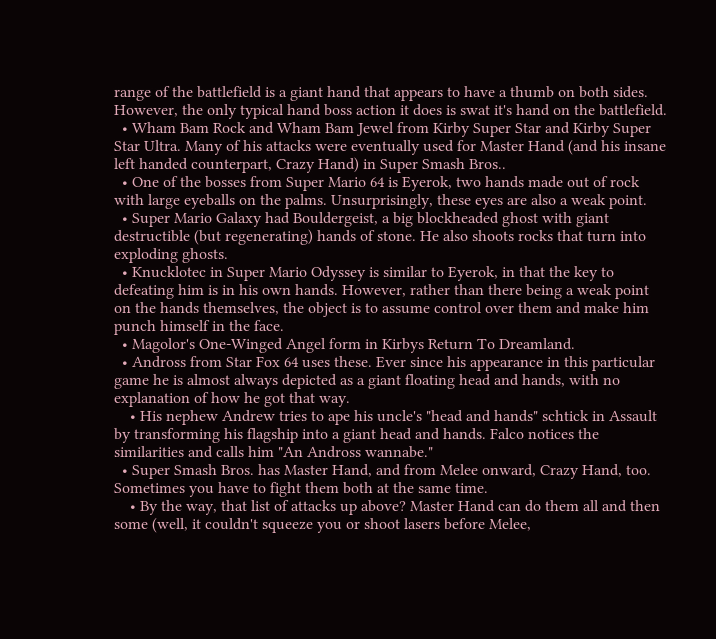range of the battlefield is a giant hand that appears to have a thumb on both sides. However, the only typical hand boss action it does is swat it's hand on the battlefield.
  • Wham Bam Rock and Wham Bam Jewel from Kirby Super Star and Kirby Super Star Ultra. Many of his attacks were eventually used for Master Hand (and his insane left handed counterpart, Crazy Hand) in Super Smash Bros..
  • One of the bosses from Super Mario 64 is Eyerok, two hands made out of rock with large eyeballs on the palms. Unsurprisingly, these eyes are also a weak point.
  • Super Mario Galaxy had Bouldergeist, a big blockheaded ghost with giant destructible (but regenerating) hands of stone. He also shoots rocks that turn into exploding ghosts.
  • Knucklotec in Super Mario Odyssey is similar to Eyerok, in that the key to defeating him is in his own hands. However, rather than there being a weak point on the hands themselves, the object is to assume control over them and make him punch himself in the face.
  • Magolor's One-Winged Angel form in Kirbys Return To Dreamland.
  • Andross from Star Fox 64 uses these. Ever since his appearance in this particular game he is almost always depicted as a giant floating head and hands, with no explanation of how he got that way.
    • His nephew Andrew tries to ape his uncle's "head and hands" schtick in Assault by transforming his flagship into a giant head and hands. Falco notices the similarities and calls him "An Andross wannabe."
  • Super Smash Bros. has Master Hand, and from Melee onward, Crazy Hand, too. Sometimes you have to fight them both at the same time.
    • By the way, that list of attacks up above? Master Hand can do them all and then some (well, it couldn't squeeze you or shoot lasers before Melee,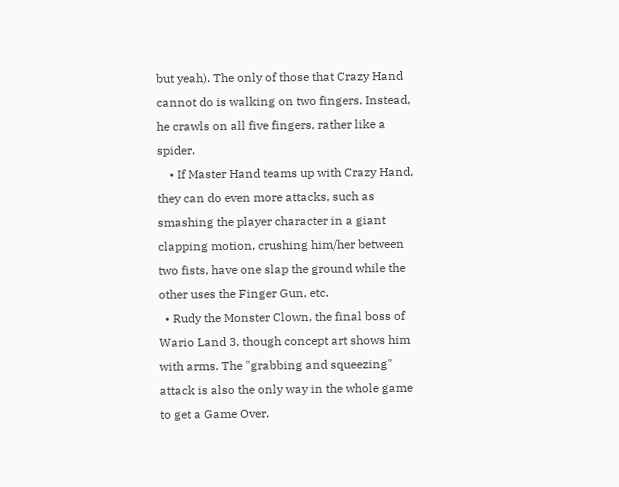but yeah). The only of those that Crazy Hand cannot do is walking on two fingers. Instead, he crawls on all five fingers, rather like a spider.
    • If Master Hand teams up with Crazy Hand, they can do even more attacks, such as smashing the player character in a giant clapping motion, crushing him/her between two fists, have one slap the ground while the other uses the Finger Gun, etc.
  • Rudy the Monster Clown, the final boss of Wario Land 3, though concept art shows him with arms. The "grabbing and squeezing" attack is also the only way in the whole game to get a Game Over.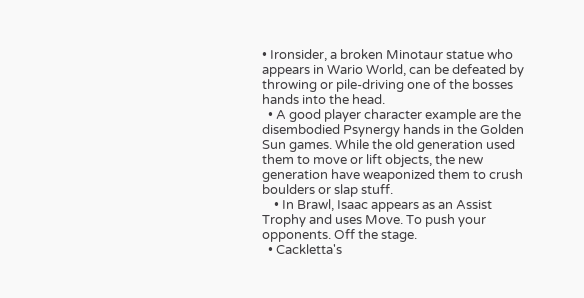• Ironsider, a broken Minotaur statue who appears in Wario World, can be defeated by throwing or pile-driving one of the bosses hands into the head.
  • A good player character example are the disembodied Psynergy hands in the Golden Sun games. While the old generation used them to move or lift objects, the new generation have weaponized them to crush boulders or slap stuff.
    • In Brawl, Isaac appears as an Assist Trophy and uses Move. To push your opponents. Off the stage.
  • Cackletta's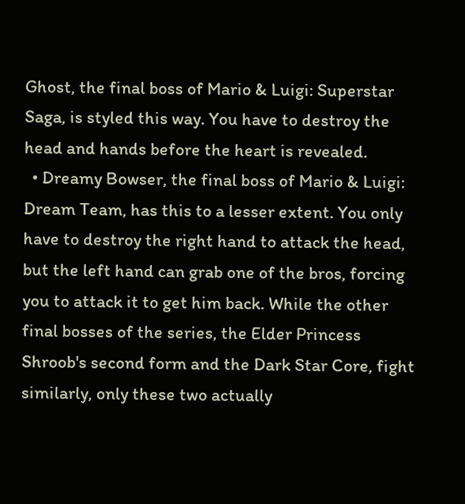Ghost, the final boss of Mario & Luigi: Superstar Saga, is styled this way. You have to destroy the head and hands before the heart is revealed.
  • Dreamy Bowser, the final boss of Mario & Luigi: Dream Team, has this to a lesser extent. You only have to destroy the right hand to attack the head, but the left hand can grab one of the bros, forcing you to attack it to get him back. While the other final bosses of the series, the Elder Princess Shroob's second form and the Dark Star Core, fight similarly, only these two actually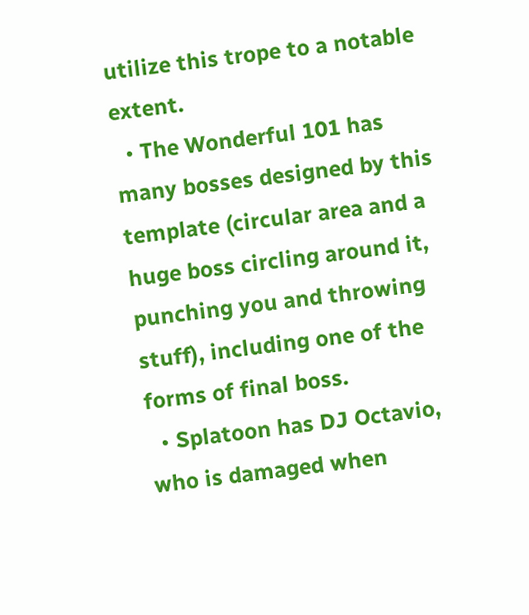utilize this trope to a notable extent.
  • The Wonderful 101 has many bosses designed by this template (circular area and a huge boss circling around it, punching you and throwing stuff), including one of the forms of final boss.
  • Splatoon has DJ Octavio, who is damaged when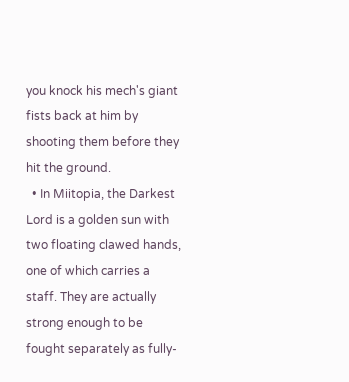you knock his mech's giant fists back at him by shooting them before they hit the ground.
  • In Miitopia, the Darkest Lord is a golden sun with two floating clawed hands, one of which carries a staff. They are actually strong enough to be fought separately as fully-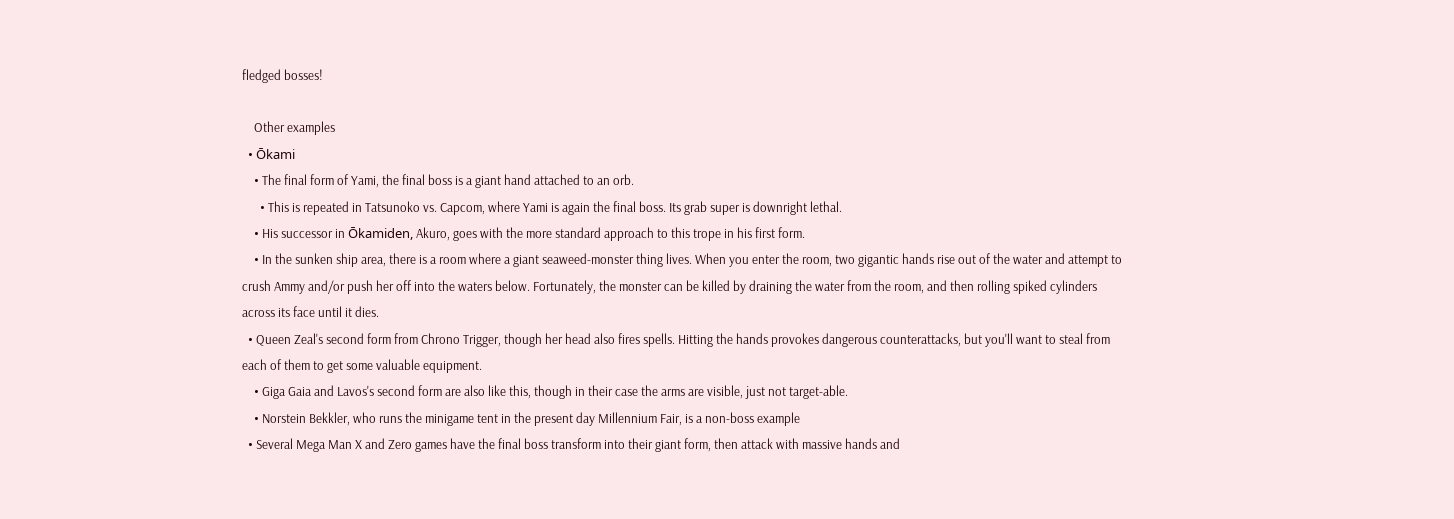fledged bosses!

    Other examples
  • Ōkami
    • The final form of Yami, the final boss is a giant hand attached to an orb.
      • This is repeated in Tatsunoko vs. Capcom, where Yami is again the final boss. Its grab super is downright lethal.
    • His successor in Ōkamiden, Akuro, goes with the more standard approach to this trope in his first form.
    • In the sunken ship area, there is a room where a giant seaweed-monster thing lives. When you enter the room, two gigantic hands rise out of the water and attempt to crush Ammy and/or push her off into the waters below. Fortunately, the monster can be killed by draining the water from the room, and then rolling spiked cylinders across its face until it dies.
  • Queen Zeal's second form from Chrono Trigger, though her head also fires spells. Hitting the hands provokes dangerous counterattacks, but you'll want to steal from each of them to get some valuable equipment.
    • Giga Gaia and Lavos's second form are also like this, though in their case the arms are visible, just not target-able.
    • Norstein Bekkler, who runs the minigame tent in the present day Millennium Fair, is a non-boss example
  • Several Mega Man X and Zero games have the final boss transform into their giant form, then attack with massive hands and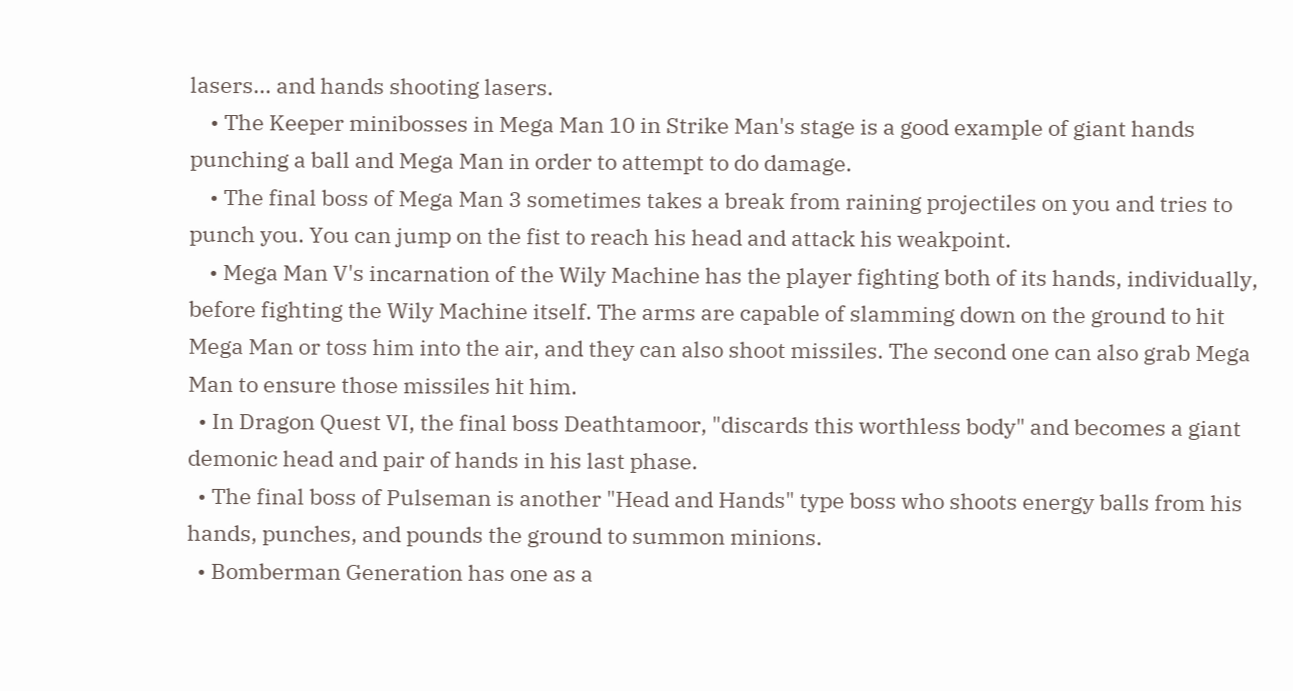lasers... and hands shooting lasers.
    • The Keeper minibosses in Mega Man 10 in Strike Man's stage is a good example of giant hands punching a ball and Mega Man in order to attempt to do damage.
    • The final boss of Mega Man 3 sometimes takes a break from raining projectiles on you and tries to punch you. You can jump on the fist to reach his head and attack his weakpoint.
    • Mega Man V's incarnation of the Wily Machine has the player fighting both of its hands, individually, before fighting the Wily Machine itself. The arms are capable of slamming down on the ground to hit Mega Man or toss him into the air, and they can also shoot missiles. The second one can also grab Mega Man to ensure those missiles hit him.
  • In Dragon Quest VI, the final boss Deathtamoor, "discards this worthless body" and becomes a giant demonic head and pair of hands in his last phase.
  • The final boss of Pulseman is another "Head and Hands" type boss who shoots energy balls from his hands, punches, and pounds the ground to summon minions.
  • Bomberman Generation has one as a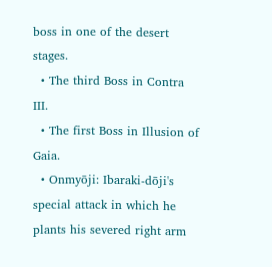boss in one of the desert stages.
  • The third Boss in Contra III.
  • The first Boss in Illusion of Gaia.
  • Onmyōji: Ibaraki-dōji's special attack in which he plants his severed right arm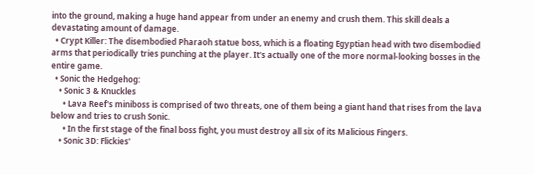into the ground, making a huge hand appear from under an enemy and crush them. This skill deals a devastating amount of damage.
  • Crypt Killer: The disembodied Pharaoh statue boss, which is a floating Egyptian head with two disembodied arms that periodically tries punching at the player. It's actually one of the more normal-looking bosses in the entire game.
  • Sonic the Hedgehog:
    • Sonic 3 & Knuckles
      • Lava Reef's miniboss is comprised of two threats, one of them being a giant hand that rises from the lava below and tries to crush Sonic.
      • In the first stage of the final boss fight, you must destroy all six of its Malicious Fingers.
    • Sonic 3D: Flickies'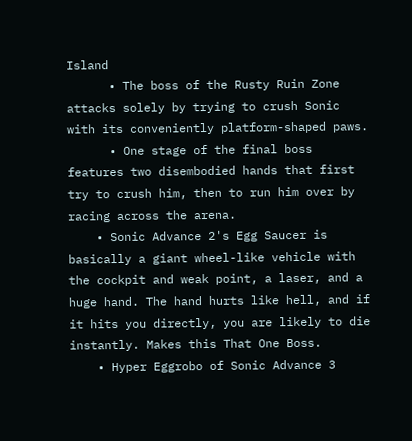Island
      • The boss of the Rusty Ruin Zone attacks solely by trying to crush Sonic with its conveniently platform-shaped paws.
      • One stage of the final boss features two disembodied hands that first try to crush him, then to run him over by racing across the arena.
    • Sonic Advance 2's Egg Saucer is basically a giant wheel-like vehicle with the cockpit and weak point, a laser, and a huge hand. The hand hurts like hell, and if it hits you directly, you are likely to die instantly. Makes this That One Boss.
    • Hyper Eggrobo of Sonic Advance 3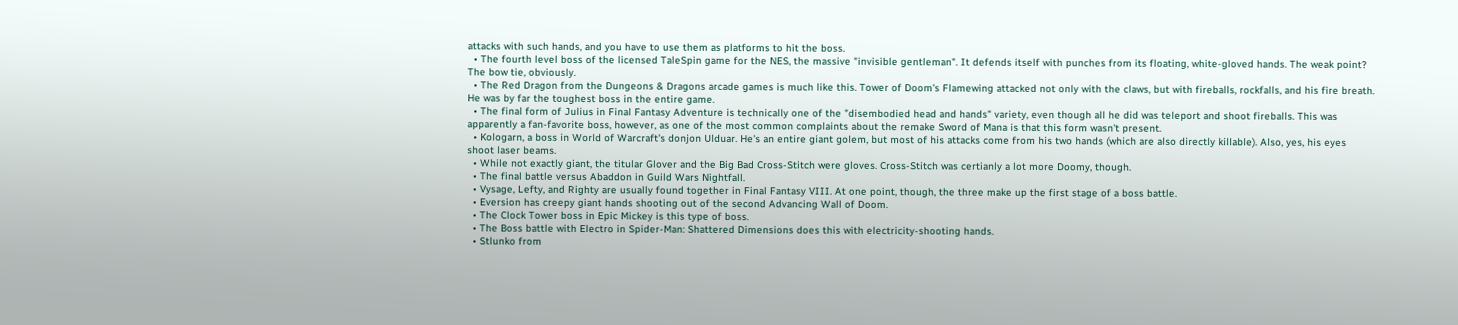attacks with such hands, and you have to use them as platforms to hit the boss.
  • The fourth level boss of the licensed TaleSpin game for the NES, the massive "invisible gentleman". It defends itself with punches from its floating, white-gloved hands. The weak point? The bow tie, obviously.
  • The Red Dragon from the Dungeons & Dragons arcade games is much like this. Tower of Doom's Flamewing attacked not only with the claws, but with fireballs, rockfalls, and his fire breath. He was by far the toughest boss in the entire game.
  • The final form of Julius in Final Fantasy Adventure is technically one of the "disembodied head and hands" variety, even though all he did was teleport and shoot fireballs. This was apparently a fan-favorite boss, however, as one of the most common complaints about the remake Sword of Mana is that this form wasn't present.
  • Kologarn, a boss in World of Warcraft's donjon Ulduar. He's an entire giant golem, but most of his attacks come from his two hands (which are also directly killable). Also, yes, his eyes shoot laser beams.
  • While not exactly giant, the titular Glover and the Big Bad Cross-Stitch were gloves. Cross-Stitch was certianly a lot more Doomy, though.
  • The final battle versus Abaddon in Guild Wars Nightfall.
  • Vysage, Lefty, and Righty are usually found together in Final Fantasy VIII. At one point, though, the three make up the first stage of a boss battle.
  • Eversion has creepy giant hands shooting out of the second Advancing Wall of Doom.
  • The Clock Tower boss in Epic Mickey is this type of boss.
  • The Boss battle with Electro in Spider-Man: Shattered Dimensions does this with electricity-shooting hands.
  • Stlunko from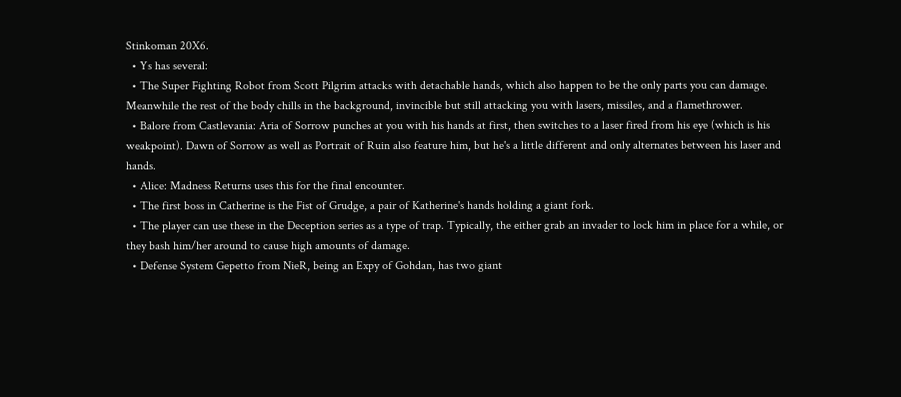Stinkoman 20X6.
  • Ys has several:
  • The Super Fighting Robot from Scott Pilgrim attacks with detachable hands, which also happen to be the only parts you can damage. Meanwhile the rest of the body chills in the background, invincible but still attacking you with lasers, missiles, and a flamethrower.
  • Balore from Castlevania: Aria of Sorrow punches at you with his hands at first, then switches to a laser fired from his eye (which is his weakpoint). Dawn of Sorrow as well as Portrait of Ruin also feature him, but he's a little different and only alternates between his laser and hands.
  • Alice: Madness Returns uses this for the final encounter.
  • The first boss in Catherine is the Fist of Grudge, a pair of Katherine's hands holding a giant fork.
  • The player can use these in the Deception series as a type of trap. Typically, the either grab an invader to lock him in place for a while, or they bash him/her around to cause high amounts of damage.
  • Defense System Gepetto from NieR, being an Expy of Gohdan, has two giant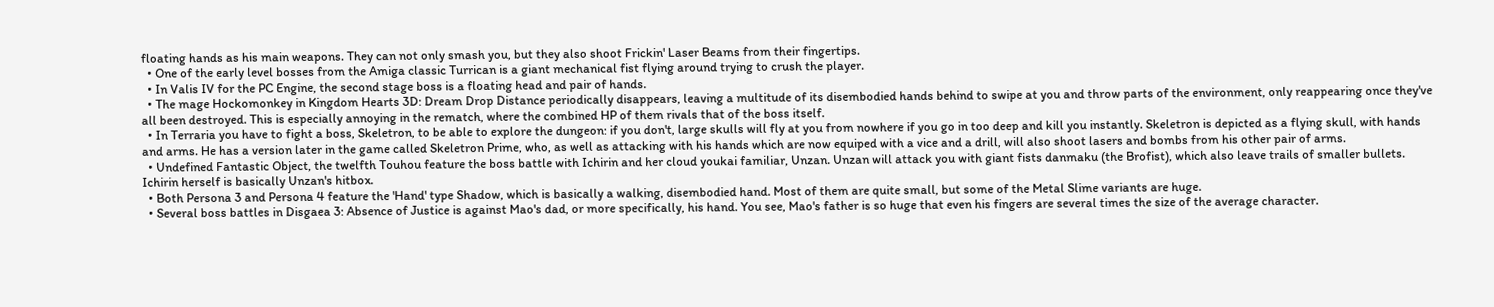floating hands as his main weapons. They can not only smash you, but they also shoot Frickin' Laser Beams from their fingertips.
  • One of the early level bosses from the Amiga classic Turrican is a giant mechanical fist flying around trying to crush the player.
  • In Valis IV for the PC Engine, the second stage boss is a floating head and pair of hands.
  • The mage Hockomonkey in Kingdom Hearts 3D: Dream Drop Distance periodically disappears, leaving a multitude of its disembodied hands behind to swipe at you and throw parts of the environment, only reappearing once they've all been destroyed. This is especially annoying in the rematch, where the combined HP of them rivals that of the boss itself.
  • In Terraria you have to fight a boss, Skeletron, to be able to explore the dungeon: if you don't, large skulls will fly at you from nowhere if you go in too deep and kill you instantly. Skeletron is depicted as a flying skull, with hands and arms. He has a version later in the game called Skeletron Prime, who, as well as attacking with his hands which are now equiped with a vice and a drill, will also shoot lasers and bombs from his other pair of arms.
  • Undefined Fantastic Object, the twelfth Touhou feature the boss battle with Ichirin and her cloud youkai familiar, Unzan. Unzan will attack you with giant fists danmaku (the Brofist), which also leave trails of smaller bullets. Ichirin herself is basically Unzan's hitbox.
  • Both Persona 3 and Persona 4 feature the 'Hand' type Shadow, which is basically a walking, disembodied hand. Most of them are quite small, but some of the Metal Slime variants are huge.
  • Several boss battles in Disgaea 3: Absence of Justice is against Mao's dad, or more specifically, his hand. You see, Mao's father is so huge that even his fingers are several times the size of the average character.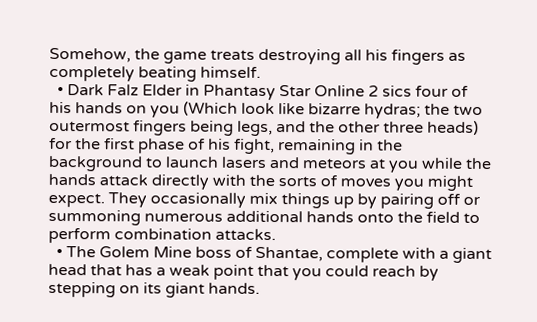Somehow, the game treats destroying all his fingers as completely beating himself.
  • Dark Falz Elder in Phantasy Star Online 2 sics four of his hands on you (Which look like bizarre hydras; the two outermost fingers being legs, and the other three heads) for the first phase of his fight, remaining in the background to launch lasers and meteors at you while the hands attack directly with the sorts of moves you might expect. They occasionally mix things up by pairing off or summoning numerous additional hands onto the field to perform combination attacks.
  • The Golem Mine boss of Shantae, complete with a giant head that has a weak point that you could reach by stepping on its giant hands.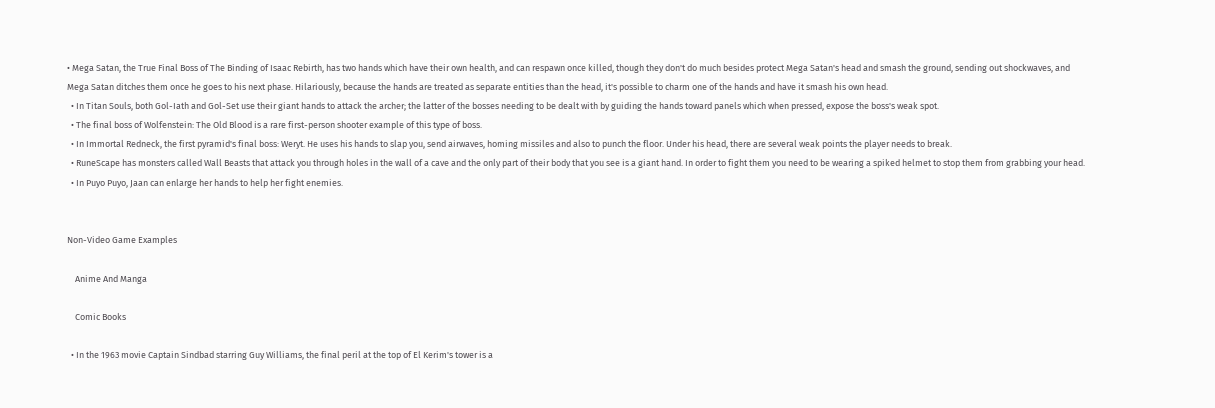• Mega Satan, the True Final Boss of The Binding of Isaac Rebirth, has two hands which have their own health, and can respawn once killed, though they don't do much besides protect Mega Satan's head and smash the ground, sending out shockwaves, and Mega Satan ditches them once he goes to his next phase. Hilariously, because the hands are treated as separate entities than the head, it's possible to charm one of the hands and have it smash his own head.
  • In Titan Souls, both Gol-Iath and Gol-Set use their giant hands to attack the archer; the latter of the bosses needing to be dealt with by guiding the hands toward panels which when pressed, expose the boss's weak spot.
  • The final boss of Wolfenstein: The Old Blood is a rare first-person shooter example of this type of boss.
  • In Immortal Redneck, the first pyramid's final boss: Weryt. He uses his hands to slap you, send airwaves, homing missiles and also to punch the floor. Under his head, there are several weak points the player needs to break.
  • RuneScape has monsters called Wall Beasts that attack you through holes in the wall of a cave and the only part of their body that you see is a giant hand. In order to fight them you need to be wearing a spiked helmet to stop them from grabbing your head.
  • In Puyo Puyo, Jaan can enlarge her hands to help her fight enemies.


Non-Video Game Examples

    Anime And Manga

    Comic Books

  • In the 1963 movie Captain Sindbad starring Guy Williams, the final peril at the top of El Kerim's tower is a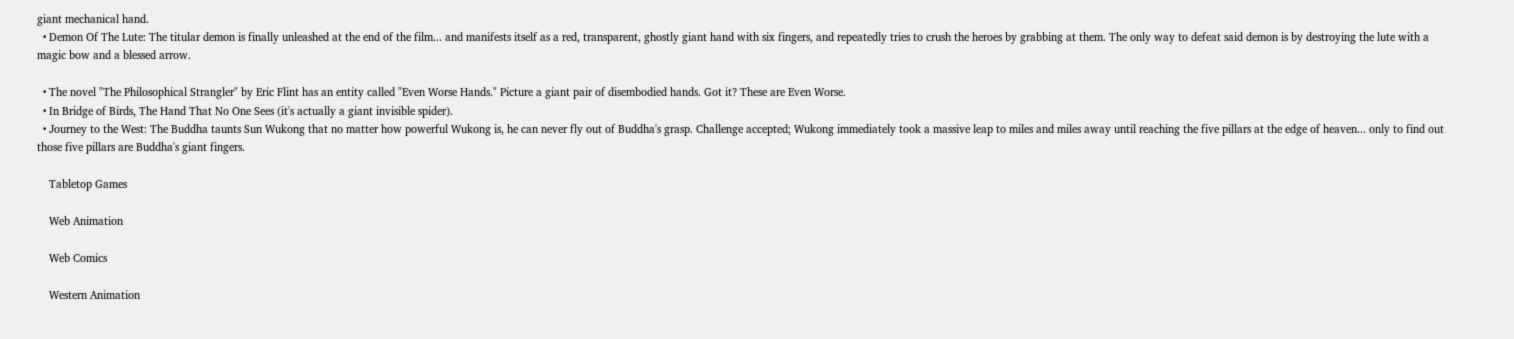giant mechanical hand.
  • Demon Of The Lute: The titular demon is finally unleashed at the end of the film... and manifests itself as a red, transparent, ghostly giant hand with six fingers, and repeatedly tries to crush the heroes by grabbing at them. The only way to defeat said demon is by destroying the lute with a magic bow and a blessed arrow.

  • The novel "The Philosophical Strangler" by Eric Flint has an entity called "Even Worse Hands." Picture a giant pair of disembodied hands. Got it? These are Even Worse.
  • In Bridge of Birds, The Hand That No One Sees (it's actually a giant invisible spider).
  • Journey to the West: The Buddha taunts Sun Wukong that no matter how powerful Wukong is, he can never fly out of Buddha's grasp. Challenge accepted; Wukong immediately took a massive leap to miles and miles away until reaching the five pillars at the edge of heaven... only to find out those five pillars are Buddha's giant fingers.

    Tabletop Games

    Web Animation

    Web Comics

    Western Animation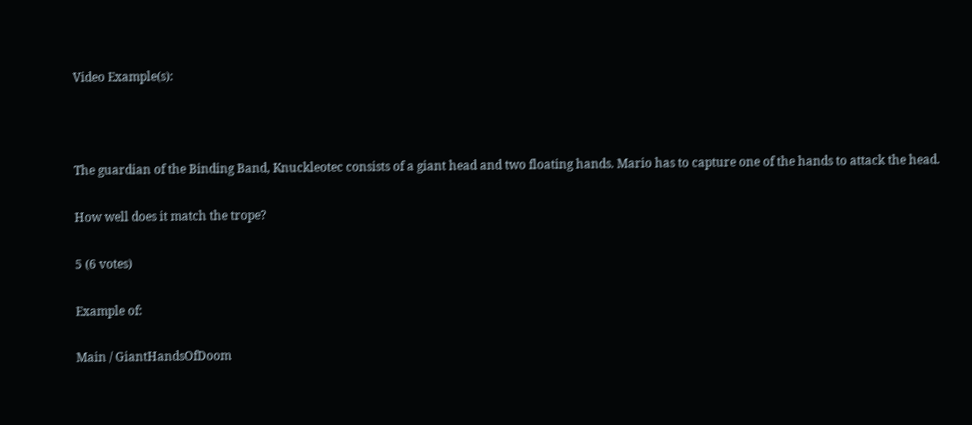Video Example(s):



The guardian of the Binding Band, Knuckleotec consists of a giant head and two floating hands. Mario has to capture one of the hands to attack the head.

How well does it match the trope?

5 (6 votes)

Example of:

Main / GiantHandsOfDoom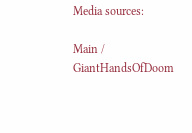Media sources:

Main / GiantHandsOfDoom